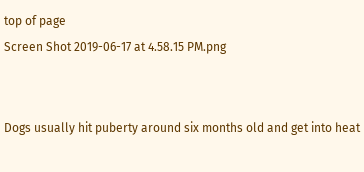top of page
Screen Shot 2019-06-17 at 4.58.15 PM.png


Dogs usually hit puberty around six months old and get into heat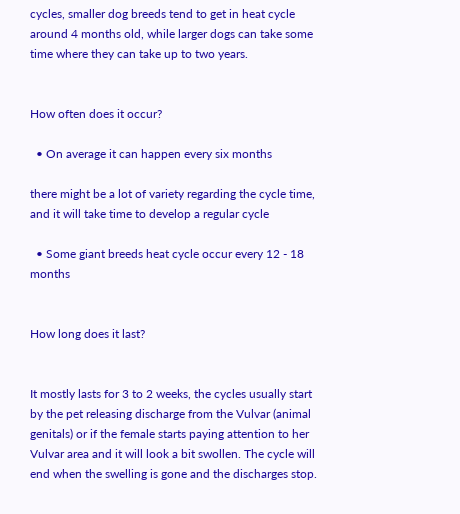cycles, smaller dog breeds tend to get in heat cycle around 4 months old, while larger dogs can take some time where they can take up to two years.


How often does it occur?

  • On average it can happen every six months

there might be a lot of variety regarding the cycle time, and it will take time to develop a regular cycle

  • Some giant breeds heat cycle occur every 12 - 18 months


How long does it last?


It mostly lasts for 3 to 2 weeks, the cycles usually start by the pet releasing discharge from the Vulvar (animal genitals) or if the female starts paying attention to her Vulvar area and it will look a bit swollen. The cycle will end when the swelling is gone and the discharges stop.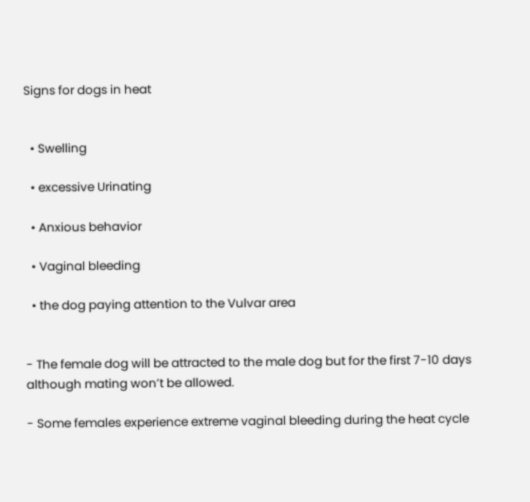Signs for dogs in heat


  • Swelling

  • excessive Urinating

  • Anxious behavior

  • Vaginal bleeding

  • the dog paying attention to the Vulvar area


- The female dog will be attracted to the male dog but for the first 7-10 days although mating won’t be allowed.

- Some females experience extreme vaginal bleeding during the heat cycle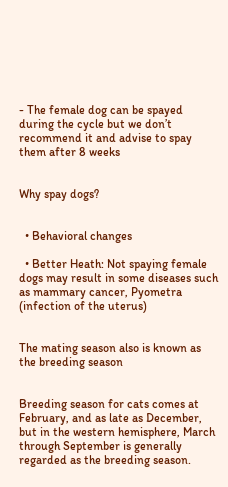- The female dog can be spayed during the cycle but we don’t recommend it and advise to spay them after 8 weeks


Why spay dogs?


  • Behavioral changes

  • Better Heath: Not spaying female dogs may result in some diseases such as mammary cancer, Pyometra (infection of the uterus)


The mating season also is known as the breeding season


Breeding season for cats comes at February, and as late as December, but in the western hemisphere, March through September is generally regarded as the breeding season.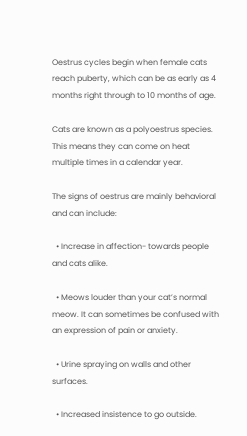Oestrus cycles begin when female cats reach puberty, which can be as early as 4 months right through to 10 months of age.

Cats are known as a polyoestrus species. This means they can come on heat multiple times in a calendar year.

The signs of oestrus are mainly behavioral and can include:

  • Increase in affection- towards people and cats alike.

  • Meows louder than your cat’s normal meow. It can sometimes be confused with an expression of pain or anxiety.

  • Urine spraying on walls and other surfaces.

  • Increased insistence to go outside.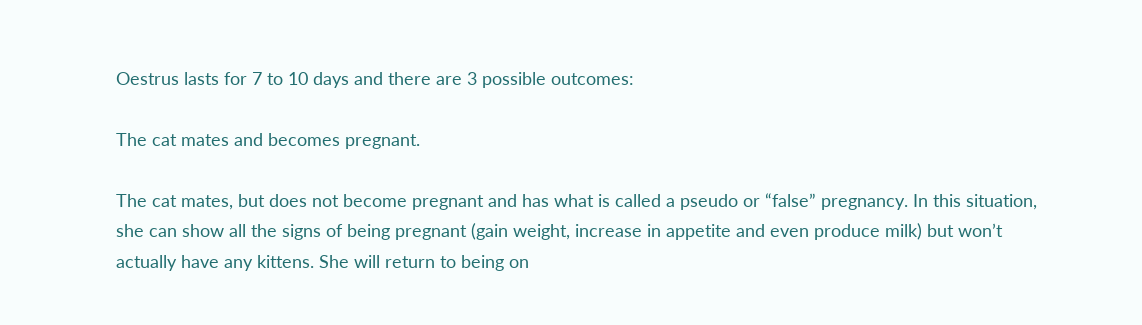Oestrus lasts for 7 to 10 days and there are 3 possible outcomes:

The cat mates and becomes pregnant.

The cat mates, but does not become pregnant and has what is called a pseudo or “false” pregnancy. In this situation, she can show all the signs of being pregnant (gain weight, increase in appetite and even produce milk) but won’t actually have any kittens. She will return to being on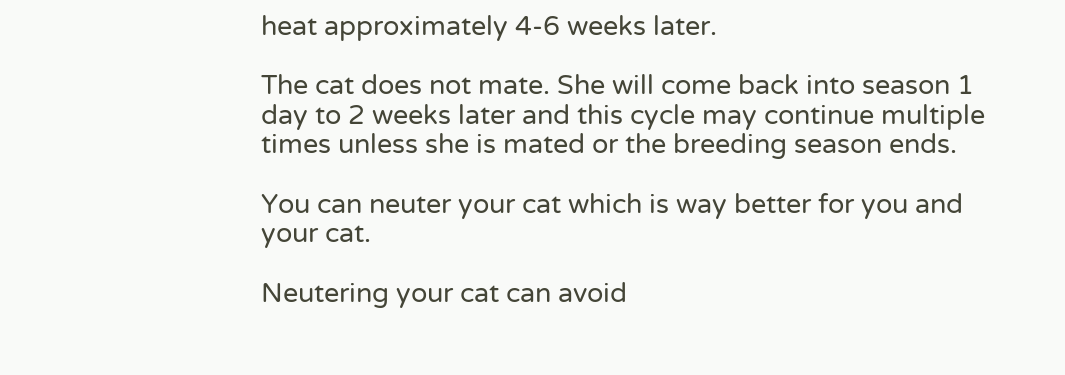heat approximately 4-6 weeks later.

The cat does not mate. She will come back into season 1 day to 2 weeks later and this cycle may continue multiple times unless she is mated or the breeding season ends.

You can neuter your cat which is way better for you and your cat.

Neutering your cat can avoid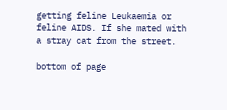getting feline Leukaemia or feline AIDS. If she mated with a stray cat from the street.

bottom of page